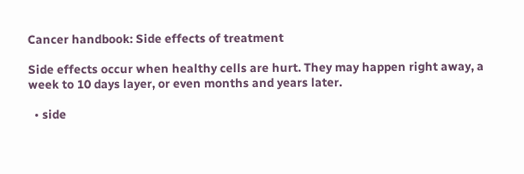Cancer handbook: Side effects of treatment

Side effects occur when healthy cells are hurt. They may happen right away, a week to 10 days layer, or even months and years later.

  • side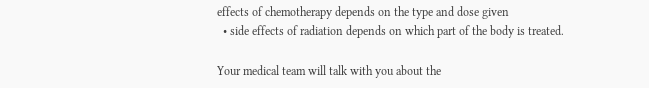effects of chemotherapy depends on the type and dose given
  • side effects of radiation depends on which part of the body is treated.

Your medical team will talk with you about the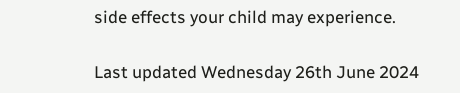side effects your child may experience.

Last updated Wednesday 26th June 2024